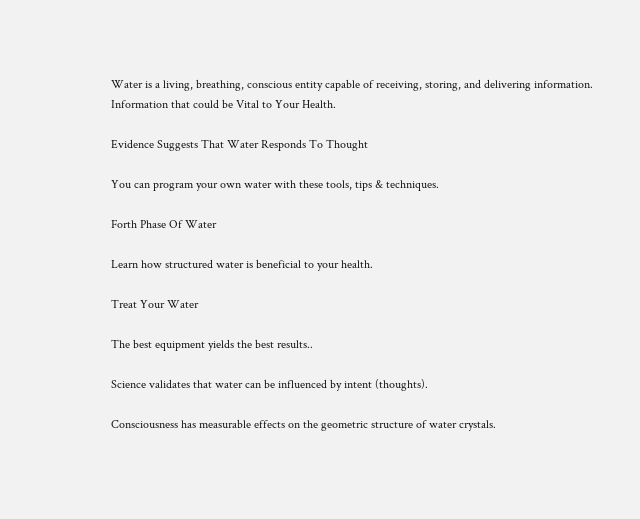Water is a living, breathing, conscious entity capable of receiving, storing, and delivering information. Information that could be Vital to Your Health.

Evidence Suggests That Water Responds To Thought

You can program your own water with these tools, tips & techniques.

Forth Phase Of Water

Learn how structured water is beneficial to your health.

Treat Your Water

The best equipment yields the best results..

Science validates that water can be influenced by intent (thoughts).

Consciousness has measurable effects on the geometric structure of water crystals.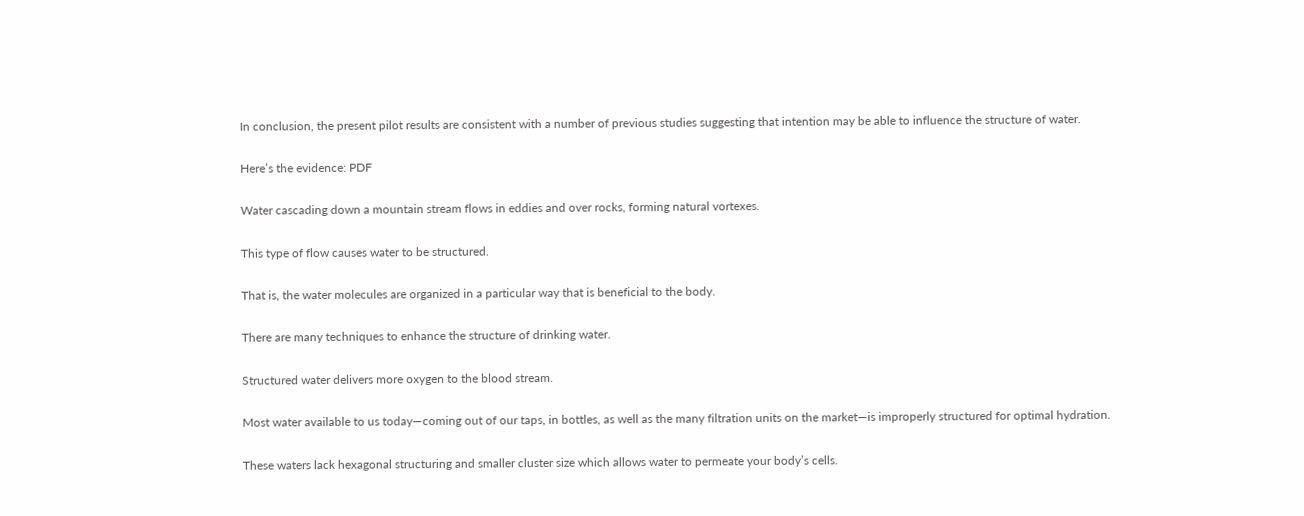In conclusion, the present pilot results are consistent with a number of previous studies suggesting that intention may be able to influence the structure of water.

Here’s the evidence: PDF

Water cascading down a mountain stream flows in eddies and over rocks, forming natural vortexes.

This type of flow causes water to be structured.

That is, the water molecules are organized in a particular way that is beneficial to the body.

There are many techniques to enhance the structure of drinking water.

Structured water delivers more oxygen to the blood stream.

Most water available to us today—coming out of our taps, in bottles, as well as the many filtration units on the market—is improperly structured for optimal hydration.

These waters lack hexagonal structuring and smaller cluster size which allows water to permeate your body’s cells.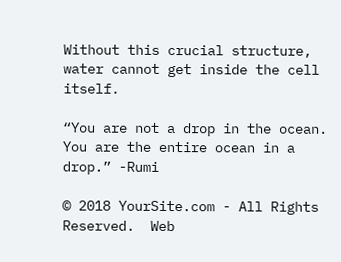Without this crucial structure, water cannot get inside the cell itself.

“You are not a drop in the ocean. You are the entire ocean in a drop.” -Rumi

© 2018 YourSite.com - All Rights Reserved.  Web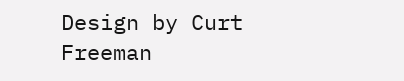Design by Curt Freeman